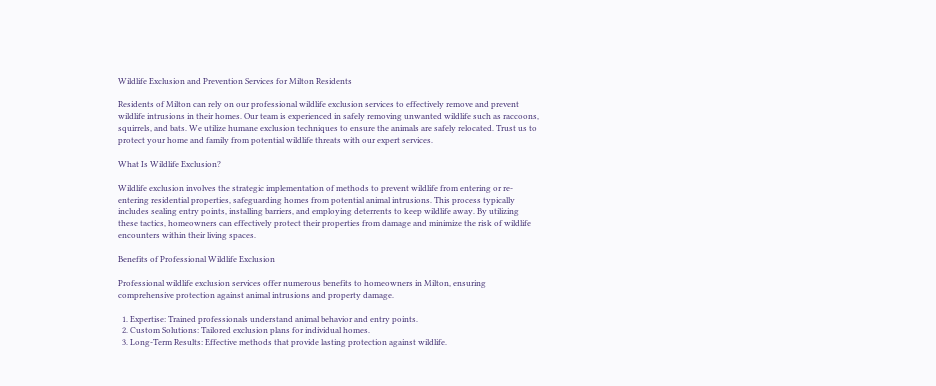Wildlife Exclusion and Prevention Services for Milton Residents

Residents of Milton can rely on our professional wildlife exclusion services to effectively remove and prevent wildlife intrusions in their homes. Our team is experienced in safely removing unwanted wildlife such as raccoons, squirrels, and bats. We utilize humane exclusion techniques to ensure the animals are safely relocated. Trust us to protect your home and family from potential wildlife threats with our expert services.

What Is Wildlife Exclusion?

Wildlife exclusion involves the strategic implementation of methods to prevent wildlife from entering or re-entering residential properties, safeguarding homes from potential animal intrusions. This process typically includes sealing entry points, installing barriers, and employing deterrents to keep wildlife away. By utilizing these tactics, homeowners can effectively protect their properties from damage and minimize the risk of wildlife encounters within their living spaces.

Benefits of Professional Wildlife Exclusion

Professional wildlife exclusion services offer numerous benefits to homeowners in Milton, ensuring comprehensive protection against animal intrusions and property damage.

  1. Expertise: Trained professionals understand animal behavior and entry points.
  2. Custom Solutions: Tailored exclusion plans for individual homes.
  3. Long-Term Results: Effective methods that provide lasting protection against wildlife.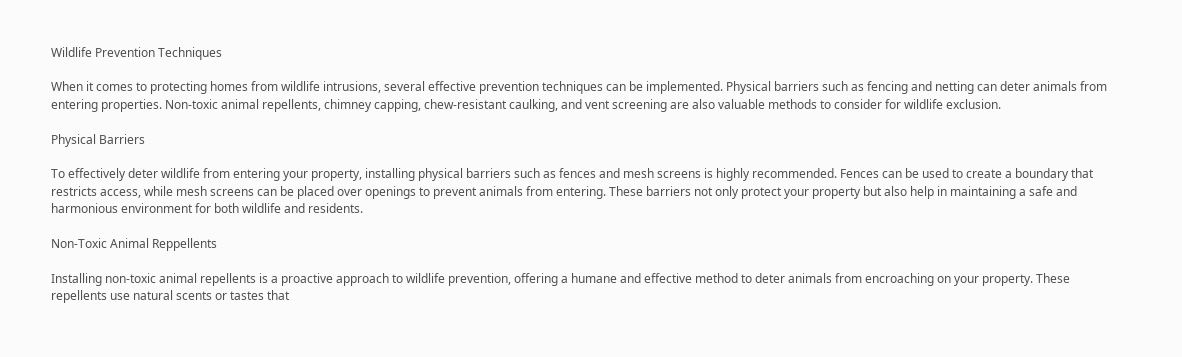Wildlife Prevention Techniques

When it comes to protecting homes from wildlife intrusions, several effective prevention techniques can be implemented. Physical barriers such as fencing and netting can deter animals from entering properties. Non-toxic animal repellents, chimney capping, chew-resistant caulking, and vent screening are also valuable methods to consider for wildlife exclusion.

Physical Barriers

To effectively deter wildlife from entering your property, installing physical barriers such as fences and mesh screens is highly recommended. Fences can be used to create a boundary that restricts access, while mesh screens can be placed over openings to prevent animals from entering. These barriers not only protect your property but also help in maintaining a safe and harmonious environment for both wildlife and residents.

Non-Toxic Animal Reppellents

Installing non-toxic animal repellents is a proactive approach to wildlife prevention, offering a humane and effective method to deter animals from encroaching on your property. These repellents use natural scents or tastes that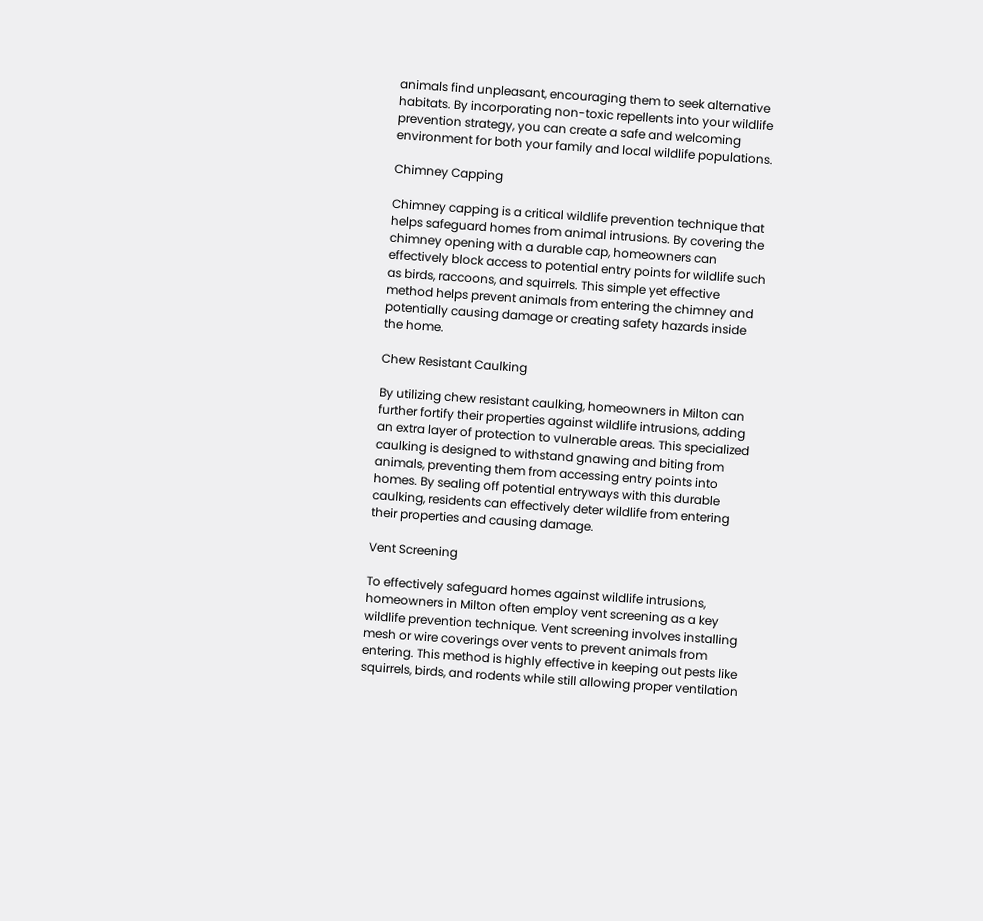animals find unpleasant, encouraging them to seek alternative habitats. By incorporating non-toxic repellents into your wildlife prevention strategy, you can create a safe and welcoming environment for both your family and local wildlife populations.

Chimney Capping

Chimney capping is a critical wildlife prevention technique that helps safeguard homes from animal intrusions. By covering the chimney opening with a durable cap, homeowners can effectively block access to potential entry points for wildlife such as birds, raccoons, and squirrels. This simple yet effective method helps prevent animals from entering the chimney and potentially causing damage or creating safety hazards inside the home.

Chew Resistant Caulking

By utilizing chew resistant caulking, homeowners in Milton can further fortify their properties against wildlife intrusions, adding an extra layer of protection to vulnerable areas. This specialized caulking is designed to withstand gnawing and biting from animals, preventing them from accessing entry points into homes. By sealing off potential entryways with this durable caulking, residents can effectively deter wildlife from entering their properties and causing damage.

Vent Screening

To effectively safeguard homes against wildlife intrusions, homeowners in Milton often employ vent screening as a key wildlife prevention technique. Vent screening involves installing mesh or wire coverings over vents to prevent animals from entering. This method is highly effective in keeping out pests like squirrels, birds, and rodents while still allowing proper ventilation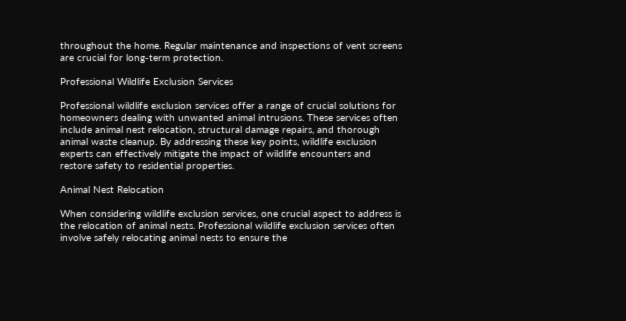throughout the home. Regular maintenance and inspections of vent screens are crucial for long-term protection.

Professional Wildlife Exclusion Services

Professional wildlife exclusion services offer a range of crucial solutions for homeowners dealing with unwanted animal intrusions. These services often include animal nest relocation, structural damage repairs, and thorough animal waste cleanup. By addressing these key points, wildlife exclusion experts can effectively mitigate the impact of wildlife encounters and restore safety to residential properties.

Animal Nest Relocation

When considering wildlife exclusion services, one crucial aspect to address is the relocation of animal nests. Professional wildlife exclusion services often involve safely relocating animal nests to ensure the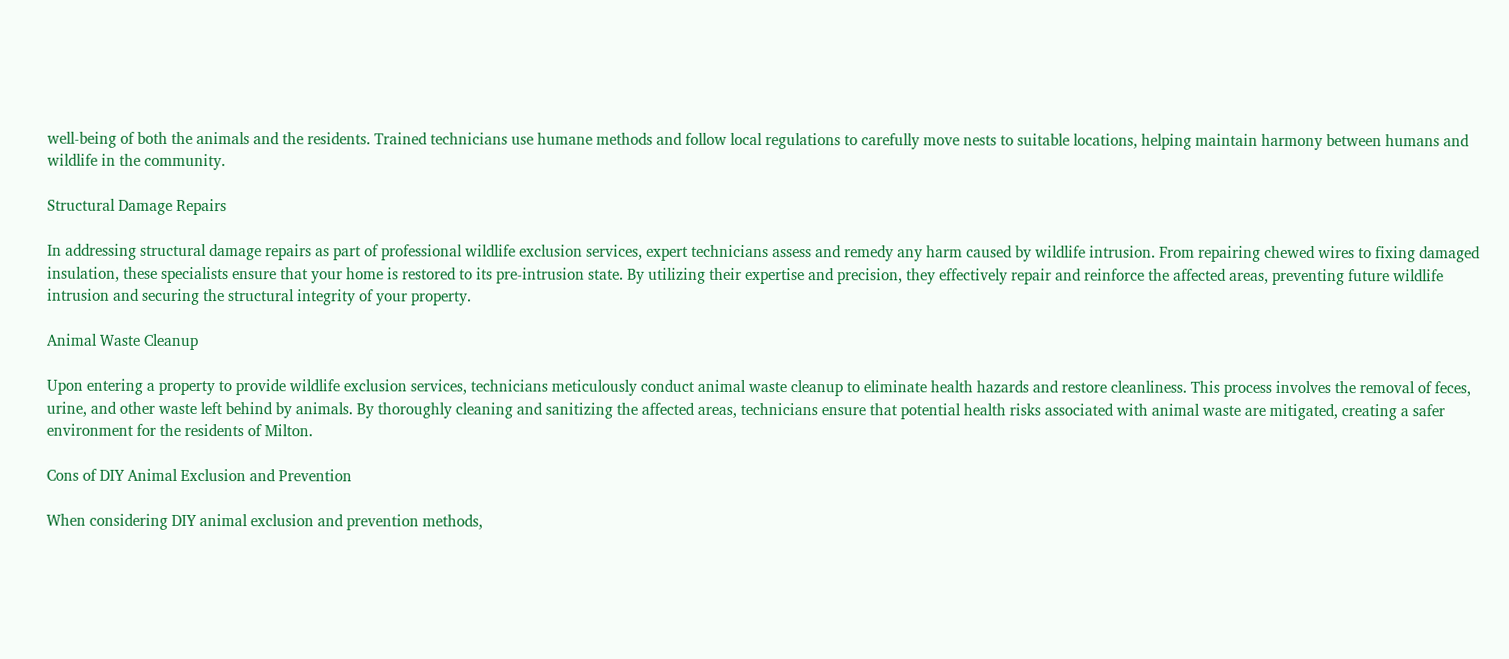well-being of both the animals and the residents. Trained technicians use humane methods and follow local regulations to carefully move nests to suitable locations, helping maintain harmony between humans and wildlife in the community.

Structural Damage Repairs

In addressing structural damage repairs as part of professional wildlife exclusion services, expert technicians assess and remedy any harm caused by wildlife intrusion. From repairing chewed wires to fixing damaged insulation, these specialists ensure that your home is restored to its pre-intrusion state. By utilizing their expertise and precision, they effectively repair and reinforce the affected areas, preventing future wildlife intrusion and securing the structural integrity of your property.

Animal Waste Cleanup

Upon entering a property to provide wildlife exclusion services, technicians meticulously conduct animal waste cleanup to eliminate health hazards and restore cleanliness. This process involves the removal of feces, urine, and other waste left behind by animals. By thoroughly cleaning and sanitizing the affected areas, technicians ensure that potential health risks associated with animal waste are mitigated, creating a safer environment for the residents of Milton.

Cons of DIY Animal Exclusion and Prevention

When considering DIY animal exclusion and prevention methods,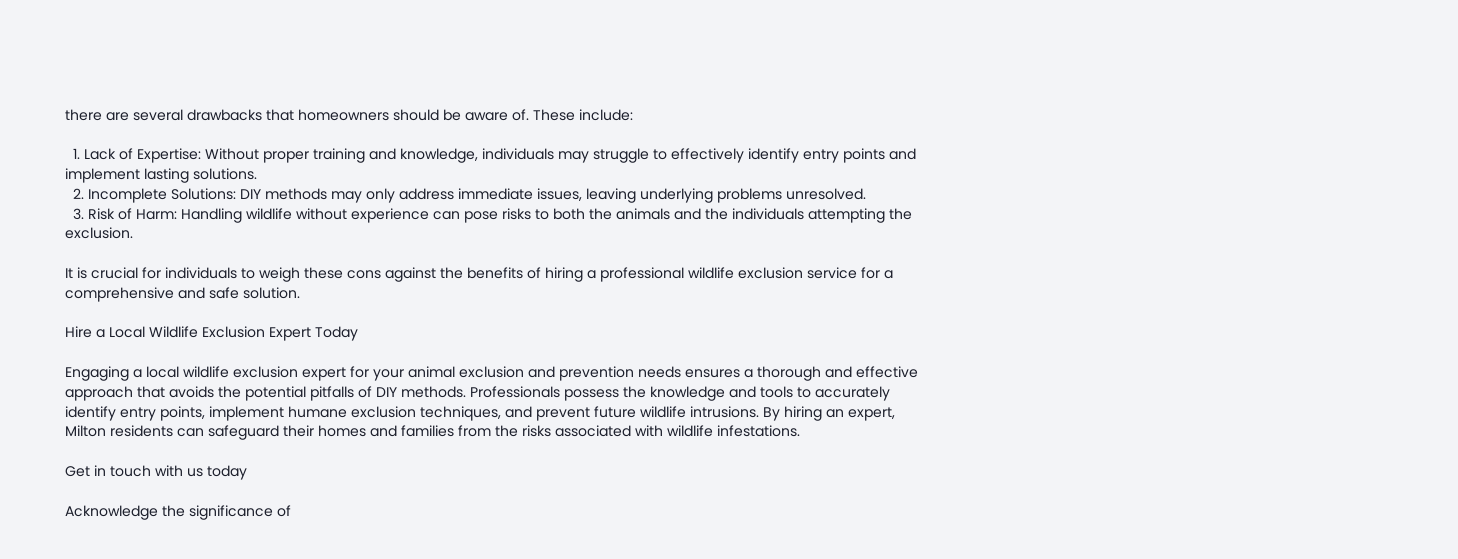there are several drawbacks that homeowners should be aware of. These include:

  1. Lack of Expertise: Without proper training and knowledge, individuals may struggle to effectively identify entry points and implement lasting solutions.
  2. Incomplete Solutions: DIY methods may only address immediate issues, leaving underlying problems unresolved.
  3. Risk of Harm: Handling wildlife without experience can pose risks to both the animals and the individuals attempting the exclusion.

It is crucial for individuals to weigh these cons against the benefits of hiring a professional wildlife exclusion service for a comprehensive and safe solution.

Hire a Local Wildlife Exclusion Expert Today

Engaging a local wildlife exclusion expert for your animal exclusion and prevention needs ensures a thorough and effective approach that avoids the potential pitfalls of DIY methods. Professionals possess the knowledge and tools to accurately identify entry points, implement humane exclusion techniques, and prevent future wildlife intrusions. By hiring an expert, Milton residents can safeguard their homes and families from the risks associated with wildlife infestations.

Get in touch with us today

Acknowledge the significance of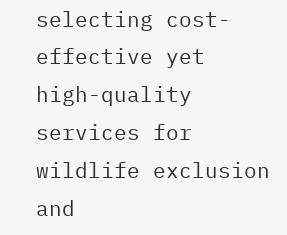selecting cost-effective yet high-quality services for wildlife exclusion and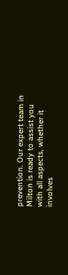prevention. Our expert team in Milton is ready to assist you with all aspects, whether it involves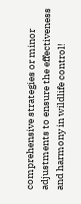comprehensive strategies or minor adjustments to ensure the effectiveness and harmony in wildlife control!